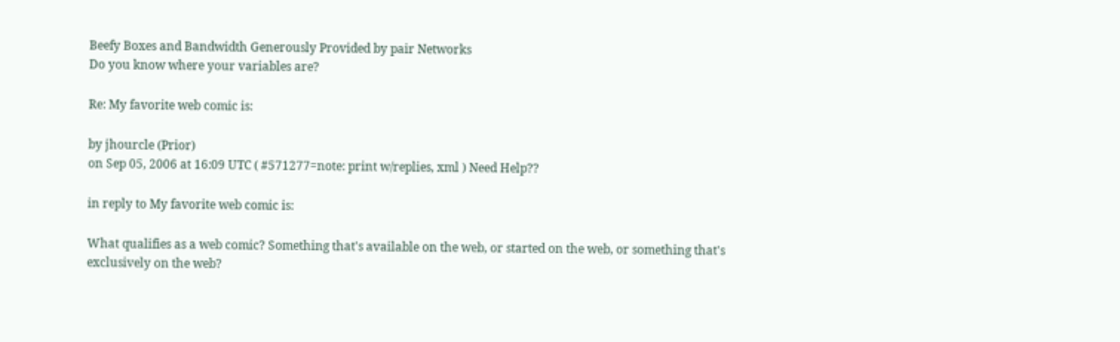Beefy Boxes and Bandwidth Generously Provided by pair Networks
Do you know where your variables are?

Re: My favorite web comic is:

by jhourcle (Prior)
on Sep 05, 2006 at 16:09 UTC ( #571277=note: print w/replies, xml ) Need Help??

in reply to My favorite web comic is:

What qualifies as a web comic? Something that's available on the web, or started on the web, or something that's exclusively on the web?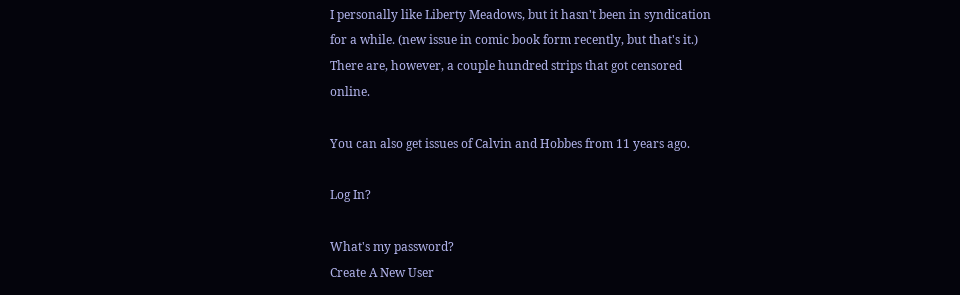I personally like Liberty Meadows, but it hasn't been in syndication for a while. (new issue in comic book form recently, but that's it.) There are, however, a couple hundred strips that got censored online.

You can also get issues of Calvin and Hobbes from 11 years ago.

Log In?

What's my password?
Create A New User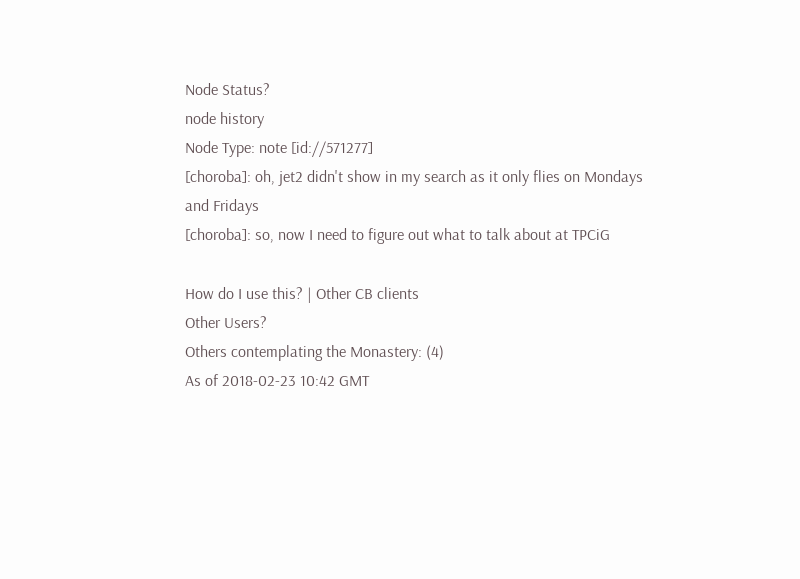Node Status?
node history
Node Type: note [id://571277]
[choroba]: oh, jet2 didn't show in my search as it only flies on Mondays and Fridays
[choroba]: so, now I need to figure out what to talk about at TPCiG

How do I use this? | Other CB clients
Other Users?
Others contemplating the Monastery: (4)
As of 2018-02-23 10:42 GMT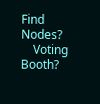Find Nodes?
    Voting Booth?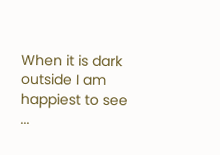When it is dark outside I am happiest to see ...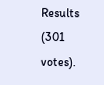Results (301 votes).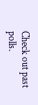Check out past polls.